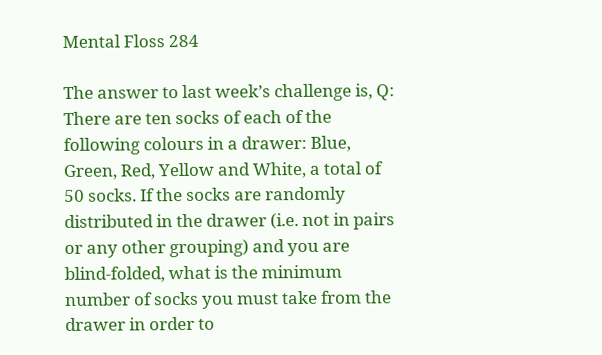Mental Floss 284

The answer to last week’s challenge is, Q: There are ten socks of each of the following colours in a drawer: Blue, Green, Red, Yellow and White, a total of 50 socks. If the socks are randomly distributed in the drawer (i.e. not in pairs or any other grouping) and you are blind-folded, what is the minimum number of socks you must take from the drawer in order to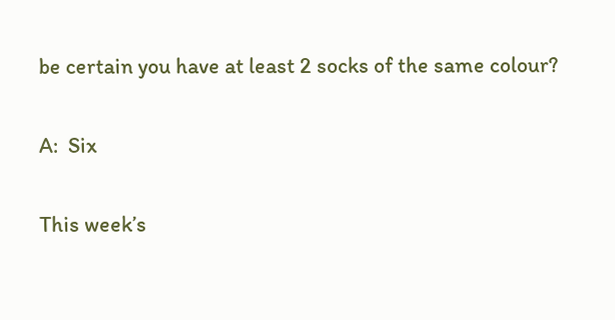be certain you have at least 2 socks of the same colour?

A:  Six

This week’s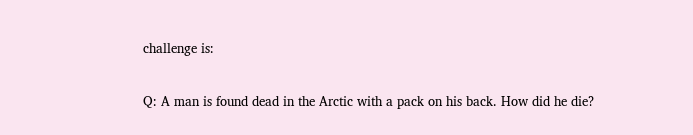challenge is:

Q: A man is found dead in the Arctic with a pack on his back. How did he die?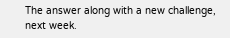The answer along with a new challenge, next week.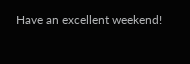Have an excellent weekend!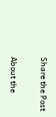Share the Post

About the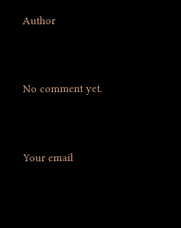Author


No comment yet.


Your email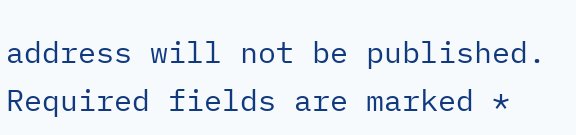address will not be published. Required fields are marked *